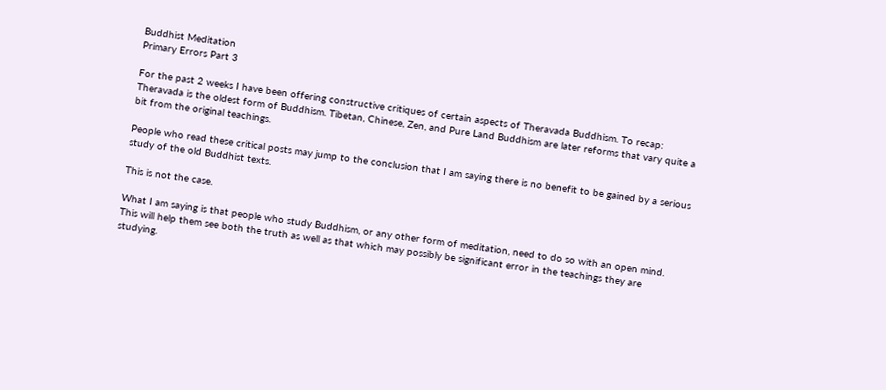Buddhist Meditation
Primary Errors Part 3

For the past 2 weeks I have been offering constructive critiques of certain aspects of Theravada Buddhism. To recap: Theravada is the oldest form of Buddhism. Tibetan, Chinese, Zen, and Pure Land Buddhism are later reforms that vary quite a bit from the original teachings.

People who read these critical posts may jump to the conclusion that I am saying there is no benefit to be gained by a serious study of the old Buddhist texts.

This is not the case.

What I am saying is that people who study Buddhism, or any other form of meditation, need to do so with an open mind. This will help them see both the truth as well as that which may possibly be significant error in the teachings they are studying.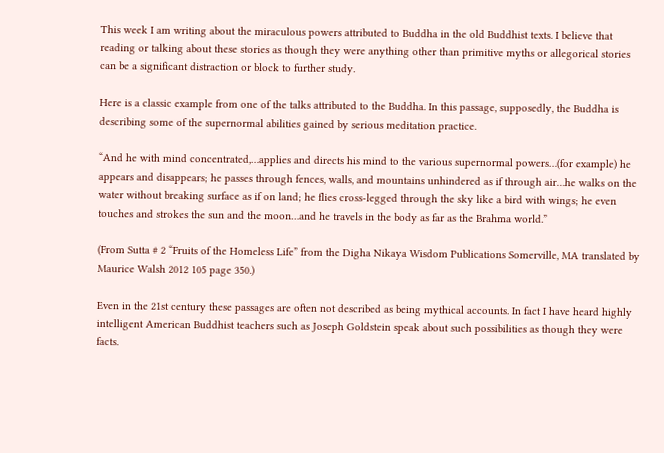This week I am writing about the miraculous powers attributed to Buddha in the old Buddhist texts. I believe that reading or talking about these stories as though they were anything other than primitive myths or allegorical stories can be a significant distraction or block to further study.

Here is a classic example from one of the talks attributed to the Buddha. In this passage, supposedly, the Buddha is describing some of the supernormal abilities gained by serious meditation practice.

“And he with mind concentrated,…applies and directs his mind to the various supernormal powers…(for example) he appears and disappears; he passes through fences, walls, and mountains unhindered as if through air…he walks on the water without breaking surface as if on land; he flies cross-legged through the sky like a bird with wings; he even touches and strokes the sun and the moon…and he travels in the body as far as the Brahma world.”

(From Sutta # 2 “Fruits of the Homeless Life” from the Digha Nikaya Wisdom Publications Somerville, MA translated by Maurice Walsh 2012 105 page 350.)

Even in the 21st century these passages are often not described as being mythical accounts. In fact I have heard highly intelligent American Buddhist teachers such as Joseph Goldstein speak about such possibilities as though they were facts.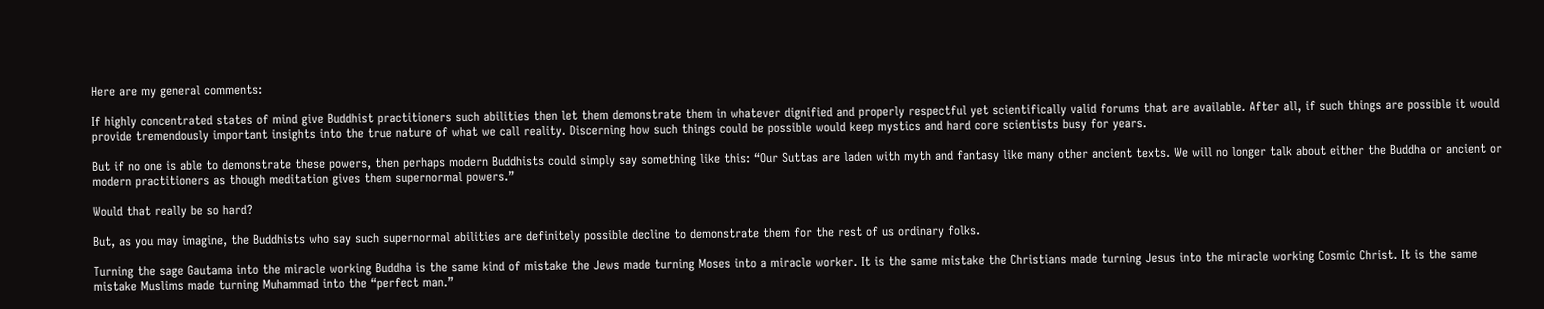Here are my general comments:

If highly concentrated states of mind give Buddhist practitioners such abilities then let them demonstrate them in whatever dignified and properly respectful yet scientifically valid forums that are available. After all, if such things are possible it would provide tremendously important insights into the true nature of what we call reality. Discerning how such things could be possible would keep mystics and hard core scientists busy for years.

But if no one is able to demonstrate these powers, then perhaps modern Buddhists could simply say something like this: “Our Suttas are laden with myth and fantasy like many other ancient texts. We will no longer talk about either the Buddha or ancient or modern practitioners as though meditation gives them supernormal powers.”

Would that really be so hard?

But, as you may imagine, the Buddhists who say such supernormal abilities are definitely possible decline to demonstrate them for the rest of us ordinary folks.

Turning the sage Gautama into the miracle working Buddha is the same kind of mistake the Jews made turning Moses into a miracle worker. It is the same mistake the Christians made turning Jesus into the miracle working Cosmic Christ. It is the same mistake Muslims made turning Muhammad into the “perfect man.”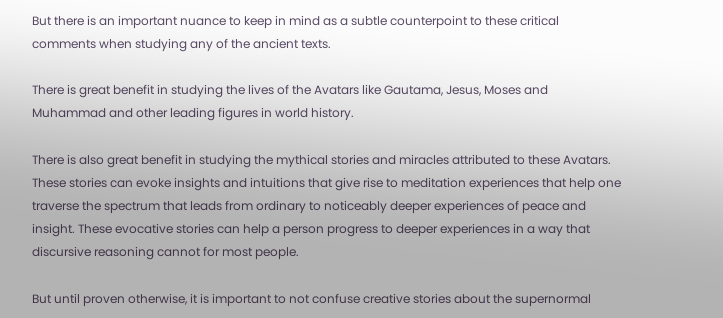But there is an important nuance to keep in mind as a subtle counterpoint to these critical comments when studying any of the ancient texts.

There is great benefit in studying the lives of the Avatars like Gautama, Jesus, Moses and Muhammad and other leading figures in world history.

There is also great benefit in studying the mythical stories and miracles attributed to these Avatars. These stories can evoke insights and intuitions that give rise to meditation experiences that help one traverse the spectrum that leads from ordinary to noticeably deeper experiences of peace and insight. These evocative stories can help a person progress to deeper experiences in a way that discursive reasoning cannot for most people.

But until proven otherwise, it is important to not confuse creative stories about the supernormal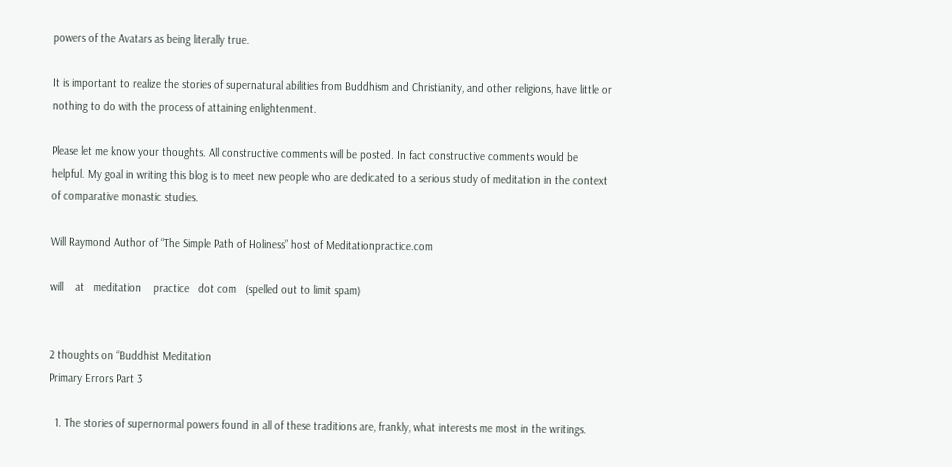powers of the Avatars as being literally true.

It is important to realize the stories of supernatural abilities from Buddhism and Christianity, and other religions, have little or nothing to do with the process of attaining enlightenment.

Please let me know your thoughts. All constructive comments will be posted. In fact constructive comments would be helpful. My goal in writing this blog is to meet new people who are dedicated to a serious study of meditation in the context of comparative monastic studies.

Will Raymond Author of “The Simple Path of Holiness” host of Meditationpractice.com

will    at   meditation    practice   dot com   (spelled out to limit spam)


2 thoughts on “Buddhist Meditation
Primary Errors Part 3

  1. The stories of supernormal powers found in all of these traditions are, frankly, what interests me most in the writings.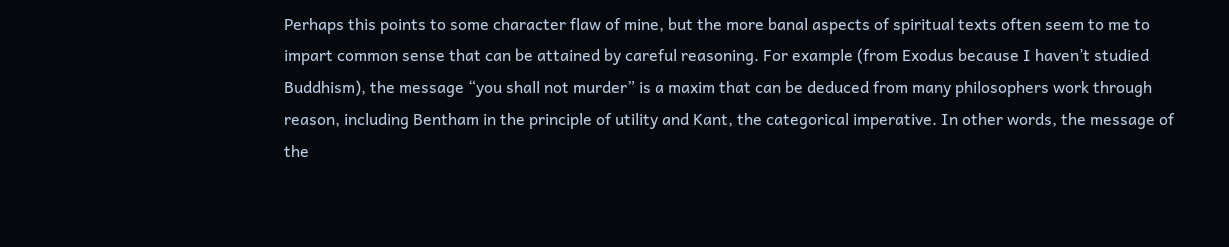Perhaps this points to some character flaw of mine, but the more banal aspects of spiritual texts often seem to me to impart common sense that can be attained by careful reasoning. For example (from Exodus because I haven’t studied Buddhism), the message “you shall not murder” is a maxim that can be deduced from many philosophers work through reason, including Bentham in the principle of utility and Kant, the categorical imperative. In other words, the message of the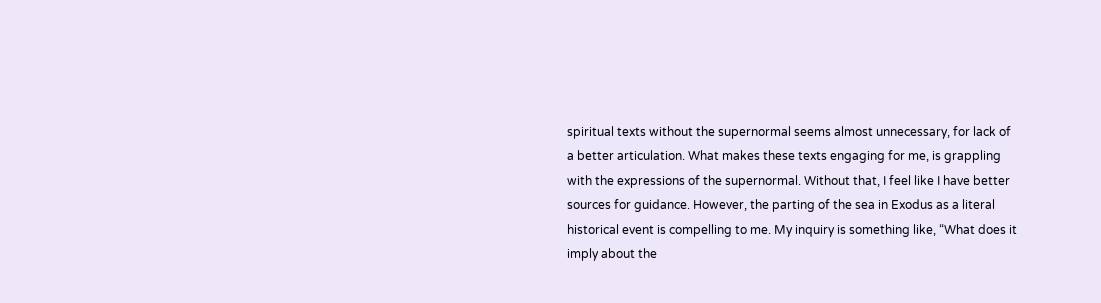spiritual texts without the supernormal seems almost unnecessary, for lack of a better articulation. What makes these texts engaging for me, is grappling with the expressions of the supernormal. Without that, I feel like I have better sources for guidance. However, the parting of the sea in Exodus as a literal historical event is compelling to me. My inquiry is something like, “What does it imply about the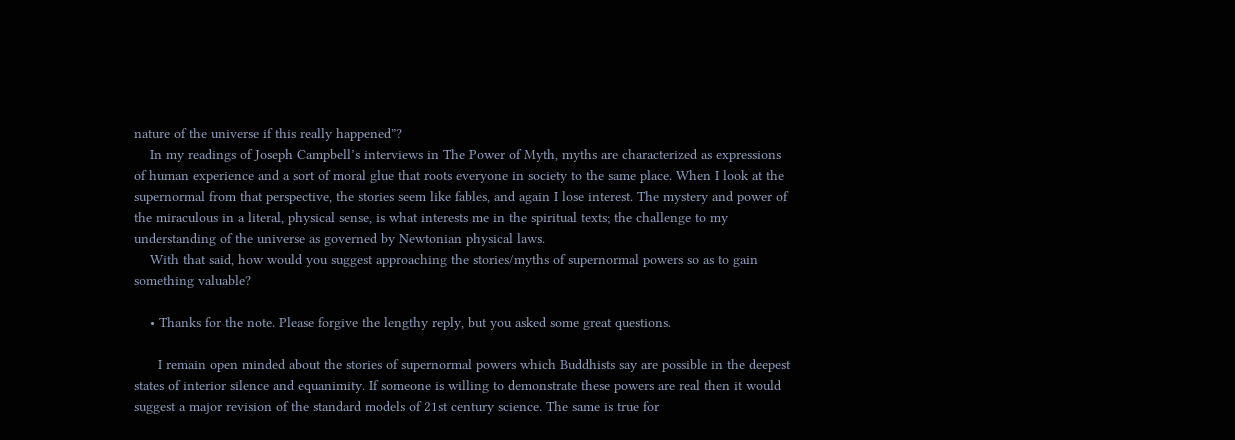nature of the universe if this really happened”?
    In my readings of Joseph Campbell’s interviews in The Power of Myth, myths are characterized as expressions of human experience and a sort of moral glue that roots everyone in society to the same place. When I look at the supernormal from that perspective, the stories seem like fables, and again I lose interest. The mystery and power of the miraculous in a literal, physical sense, is what interests me in the spiritual texts; the challenge to my understanding of the universe as governed by Newtonian physical laws.
    With that said, how would you suggest approaching the stories/myths of supernormal powers so as to gain something valuable?

    • Thanks for the note. Please forgive the lengthy reply, but you asked some great questions.

      I remain open minded about the stories of supernormal powers which Buddhists say are possible in the deepest states of interior silence and equanimity. If someone is willing to demonstrate these powers are real then it would suggest a major revision of the standard models of 21st century science. The same is true for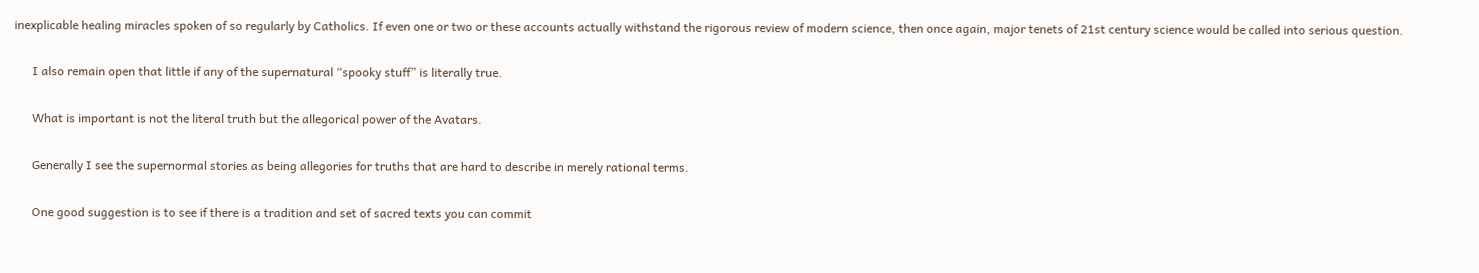inexplicable healing miracles spoken of so regularly by Catholics. If even one or two or these accounts actually withstand the rigorous review of modern science, then once again, major tenets of 21st century science would be called into serious question.

      I also remain open that little if any of the supernatural “spooky stuff” is literally true.

      What is important is not the literal truth but the allegorical power of the Avatars.

      Generally I see the supernormal stories as being allegories for truths that are hard to describe in merely rational terms.

      One good suggestion is to see if there is a tradition and set of sacred texts you can commit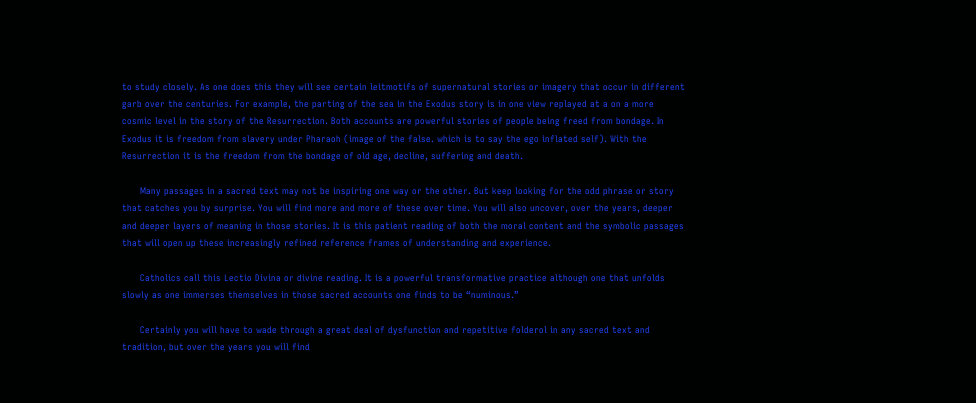to study closely. As one does this they will see certain leitmotifs of supernatural stories or imagery that occur in different garb over the centuries. For example, the parting of the sea in the Exodus story is in one view replayed at a on a more cosmic level in the story of the Resurrection. Both accounts are powerful stories of people being freed from bondage. In Exodus it is freedom from slavery under Pharaoh (image of the false. which is to say the ego inflated self). With the Resurrection it is the freedom from the bondage of old age, decline, suffering and death.

      Many passages in a sacred text may not be inspiring one way or the other. But keep looking for the odd phrase or story that catches you by surprise. You will find more and more of these over time. You will also uncover, over the years, deeper and deeper layers of meaning in those stories. It is this patient reading of both the moral content and the symbolic passages that will open up these increasingly refined reference frames of understanding and experience.

      Catholics call this Lectio Divina or divine reading. It is a powerful transformative practice although one that unfolds slowly as one immerses themselves in those sacred accounts one finds to be “numinous.”

      Certainly you will have to wade through a great deal of dysfunction and repetitive folderol in any sacred text and tradition, but over the years you will find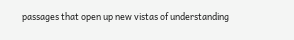passages that open up new vistas of understanding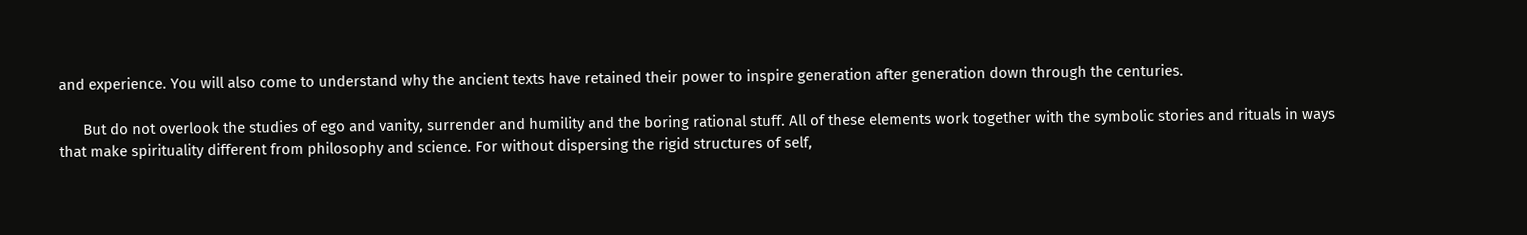and experience. You will also come to understand why the ancient texts have retained their power to inspire generation after generation down through the centuries.

      But do not overlook the studies of ego and vanity, surrender and humility and the boring rational stuff. All of these elements work together with the symbolic stories and rituals in ways that make spirituality different from philosophy and science. For without dispersing the rigid structures of self,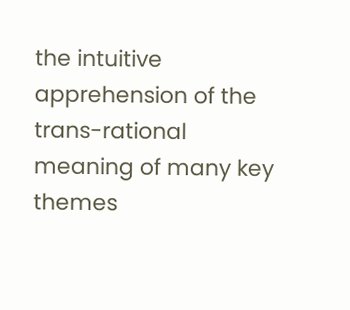the intuitive apprehension of the trans-rational meaning of many key themes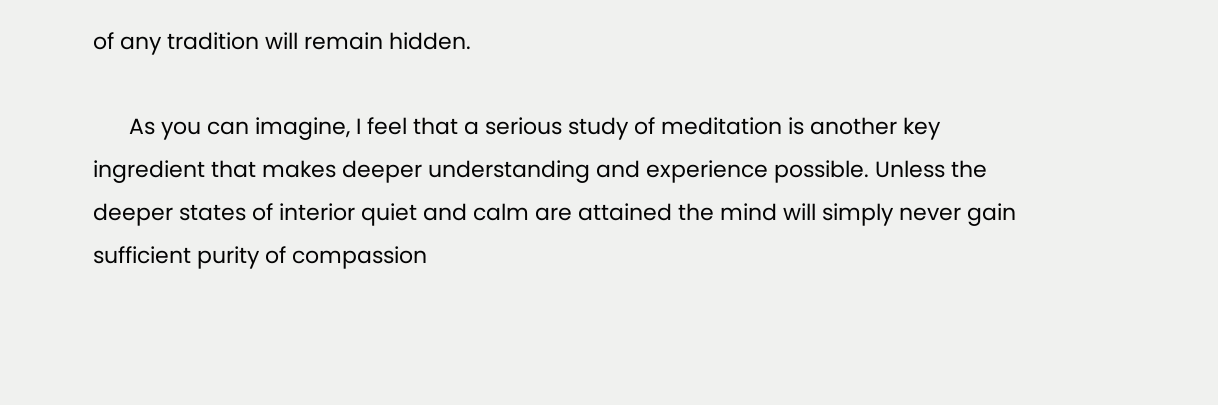of any tradition will remain hidden.

      As you can imagine, I feel that a serious study of meditation is another key ingredient that makes deeper understanding and experience possible. Unless the deeper states of interior quiet and calm are attained the mind will simply never gain sufficient purity of compassion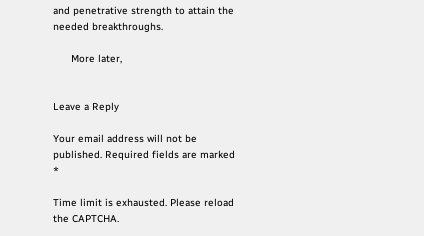and penetrative strength to attain the needed breakthroughs.

      More later,


Leave a Reply

Your email address will not be published. Required fields are marked *

Time limit is exhausted. Please reload the CAPTCHA.